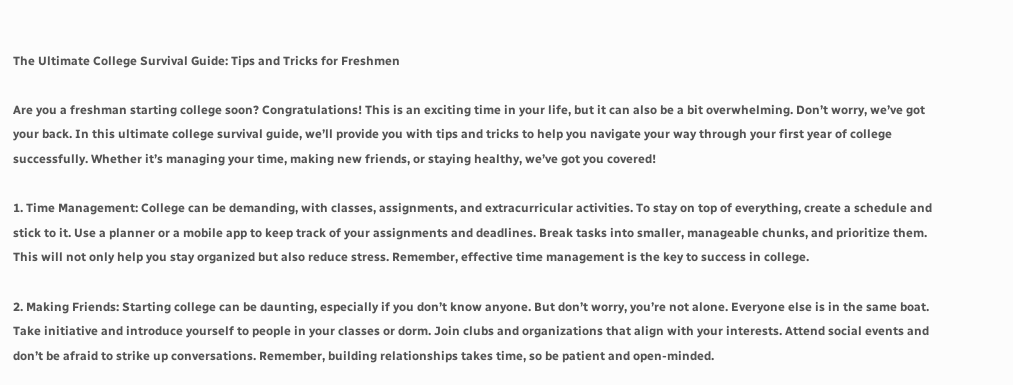The Ultimate College Survival Guide: Tips and Tricks for Freshmen

Are you a freshman starting college soon? Congratulations! This is an exciting time in your life, but it can also be a bit overwhelming. Don’t worry, we’ve got your back. In this ultimate college survival guide, we’ll provide you with tips and tricks to help you navigate your way through your first year of college successfully. Whether it’s managing your time, making new friends, or staying healthy, we’ve got you covered!

1. Time Management: College can be demanding, with classes, assignments, and extracurricular activities. To stay on top of everything, create a schedule and stick to it. Use a planner or a mobile app to keep track of your assignments and deadlines. Break tasks into smaller, manageable chunks, and prioritize them. This will not only help you stay organized but also reduce stress. Remember, effective time management is the key to success in college.

2. Making Friends: Starting college can be daunting, especially if you don’t know anyone. But don’t worry, you’re not alone. Everyone else is in the same boat. Take initiative and introduce yourself to people in your classes or dorm. Join clubs and organizations that align with your interests. Attend social events and don’t be afraid to strike up conversations. Remember, building relationships takes time, so be patient and open-minded.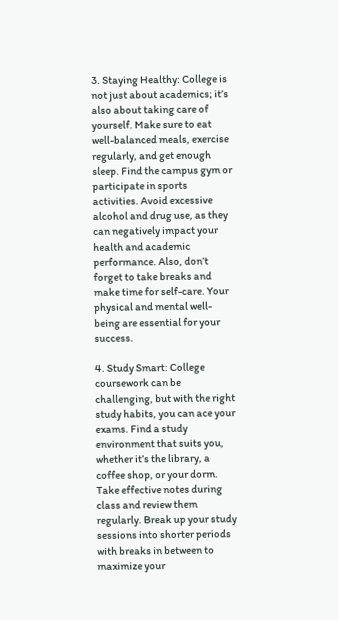3. Staying Healthy: College is not just about academics; it’s also about taking care of yourself. Make sure to eat well-balanced meals, exercise regularly, and get enough sleep. Find the campus gym or participate in sports activities. Avoid excessive alcohol and drug use, as they can negatively impact your health and academic performance. Also, don’t forget to take breaks and make time for self-care. Your physical and mental well-being are essential for your success.

4. Study Smart: College coursework can be challenging, but with the right study habits, you can ace your exams. Find a study environment that suits you, whether it’s the library, a coffee shop, or your dorm. Take effective notes during class and review them regularly. Break up your study sessions into shorter periods with breaks in between to maximize your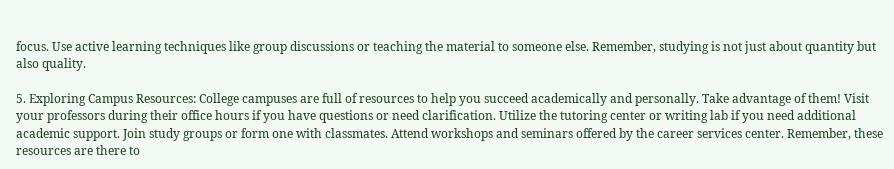focus. Use active learning techniques like group discussions or teaching the material to someone else. Remember, studying is not just about quantity but also quality.

5. Exploring Campus Resources: College campuses are full of resources to help you succeed academically and personally. Take advantage of them! Visit your professors during their office hours if you have questions or need clarification. Utilize the tutoring center or writing lab if you need additional academic support. Join study groups or form one with classmates. Attend workshops and seminars offered by the career services center. Remember, these resources are there to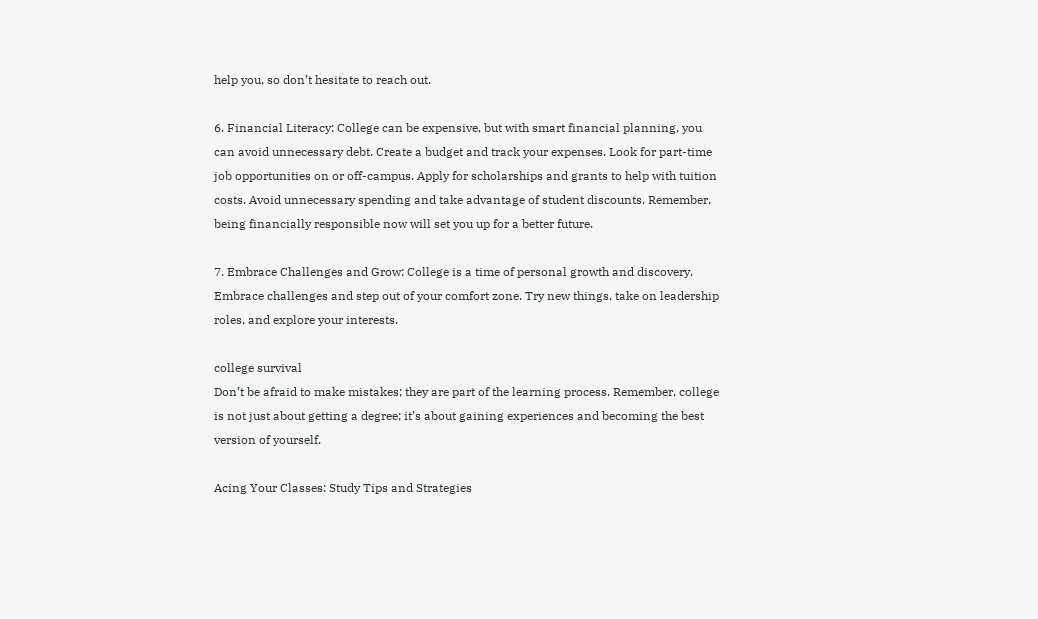help you, so don’t hesitate to reach out.

6. Financial Literacy: College can be expensive, but with smart financial planning, you can avoid unnecessary debt. Create a budget and track your expenses. Look for part-time job opportunities on or off-campus. Apply for scholarships and grants to help with tuition costs. Avoid unnecessary spending and take advantage of student discounts. Remember, being financially responsible now will set you up for a better future.

7. Embrace Challenges and Grow: College is a time of personal growth and discovery. Embrace challenges and step out of your comfort zone. Try new things, take on leadership roles, and explore your interests.

college survival
Don’t be afraid to make mistakes; they are part of the learning process. Remember, college is not just about getting a degree; it’s about gaining experiences and becoming the best version of yourself.

Acing Your Classes: Study Tips and Strategies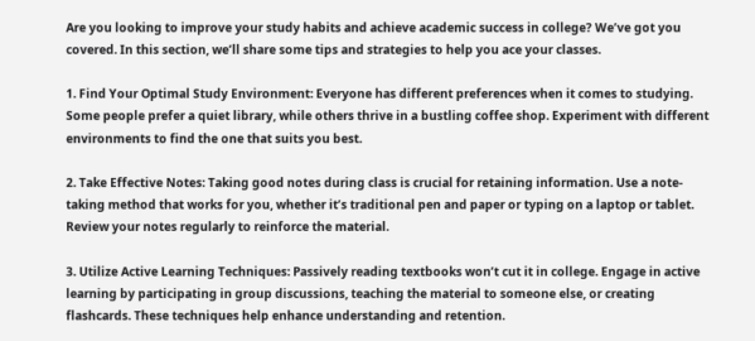Are you looking to improve your study habits and achieve academic success in college? We’ve got you covered. In this section, we’ll share some tips and strategies to help you ace your classes.

1. Find Your Optimal Study Environment: Everyone has different preferences when it comes to studying. Some people prefer a quiet library, while others thrive in a bustling coffee shop. Experiment with different environments to find the one that suits you best.

2. Take Effective Notes: Taking good notes during class is crucial for retaining information. Use a note-taking method that works for you, whether it’s traditional pen and paper or typing on a laptop or tablet. Review your notes regularly to reinforce the material.

3. Utilize Active Learning Techniques: Passively reading textbooks won’t cut it in college. Engage in active learning by participating in group discussions, teaching the material to someone else, or creating flashcards. These techniques help enhance understanding and retention.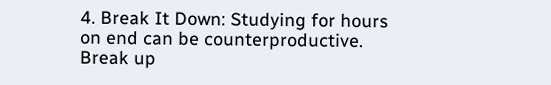4. Break It Down: Studying for hours on end can be counterproductive. Break up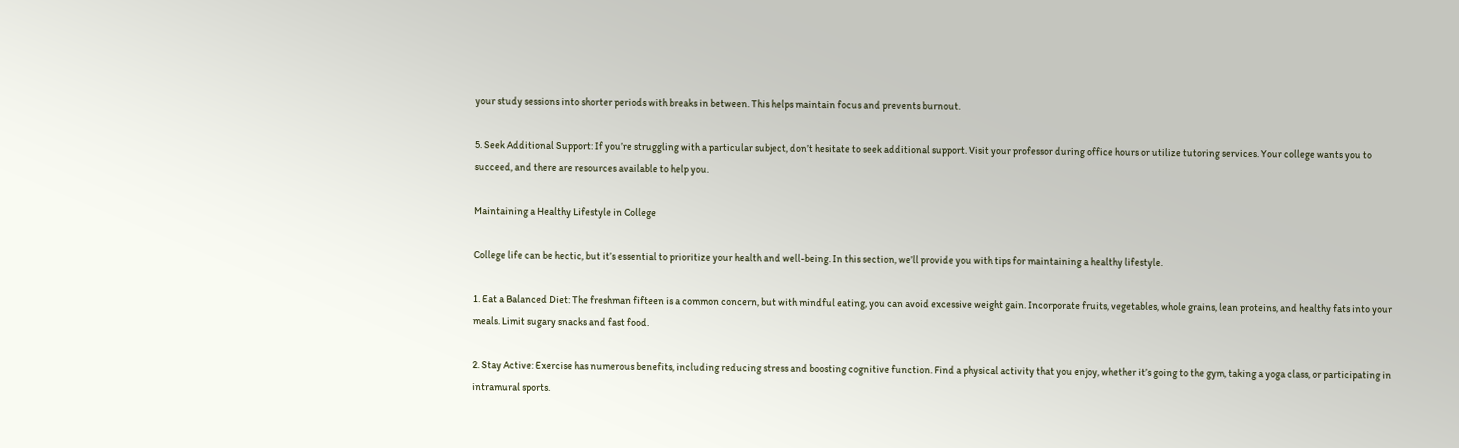your study sessions into shorter periods with breaks in between. This helps maintain focus and prevents burnout.

5. Seek Additional Support: If you’re struggling with a particular subject, don’t hesitate to seek additional support. Visit your professor during office hours or utilize tutoring services. Your college wants you to succeed, and there are resources available to help you.

Maintaining a Healthy Lifestyle in College

College life can be hectic, but it’s essential to prioritize your health and well-being. In this section, we’ll provide you with tips for maintaining a healthy lifestyle.

1. Eat a Balanced Diet: The freshman fifteen is a common concern, but with mindful eating, you can avoid excessive weight gain. Incorporate fruits, vegetables, whole grains, lean proteins, and healthy fats into your meals. Limit sugary snacks and fast food.

2. Stay Active: Exercise has numerous benefits, including reducing stress and boosting cognitive function. Find a physical activity that you enjoy, whether it’s going to the gym, taking a yoga class, or participating in intramural sports.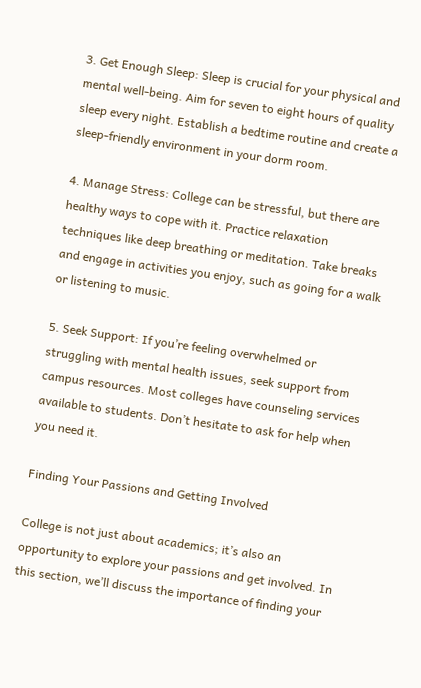3. Get Enough Sleep: Sleep is crucial for your physical and mental well-being. Aim for seven to eight hours of quality sleep every night. Establish a bedtime routine and create a sleep-friendly environment in your dorm room.

4. Manage Stress: College can be stressful, but there are healthy ways to cope with it. Practice relaxation techniques like deep breathing or meditation. Take breaks and engage in activities you enjoy, such as going for a walk or listening to music.

5. Seek Support: If you’re feeling overwhelmed or struggling with mental health issues, seek support from campus resources. Most colleges have counseling services available to students. Don’t hesitate to ask for help when you need it.

Finding Your Passions and Getting Involved

College is not just about academics; it’s also an opportunity to explore your passions and get involved. In this section, we’ll discuss the importance of finding your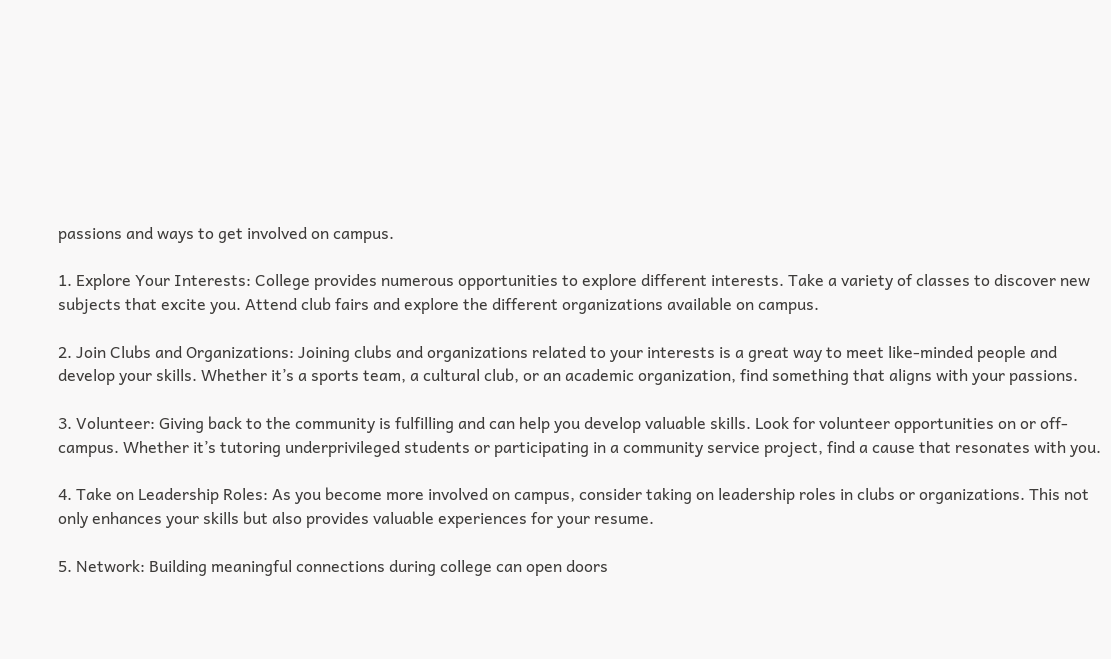passions and ways to get involved on campus.

1. Explore Your Interests: College provides numerous opportunities to explore different interests. Take a variety of classes to discover new subjects that excite you. Attend club fairs and explore the different organizations available on campus.

2. Join Clubs and Organizations: Joining clubs and organizations related to your interests is a great way to meet like-minded people and develop your skills. Whether it’s a sports team, a cultural club, or an academic organization, find something that aligns with your passions.

3. Volunteer: Giving back to the community is fulfilling and can help you develop valuable skills. Look for volunteer opportunities on or off-campus. Whether it’s tutoring underprivileged students or participating in a community service project, find a cause that resonates with you.

4. Take on Leadership Roles: As you become more involved on campus, consider taking on leadership roles in clubs or organizations. This not only enhances your skills but also provides valuable experiences for your resume.

5. Network: Building meaningful connections during college can open doors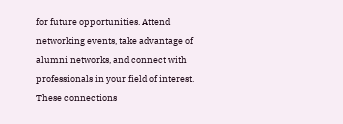for future opportunities. Attend networking events, take advantage of alumni networks, and connect with professionals in your field of interest. These connections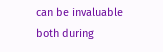can be invaluable both during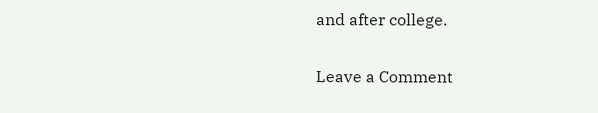and after college.

Leave a Comment